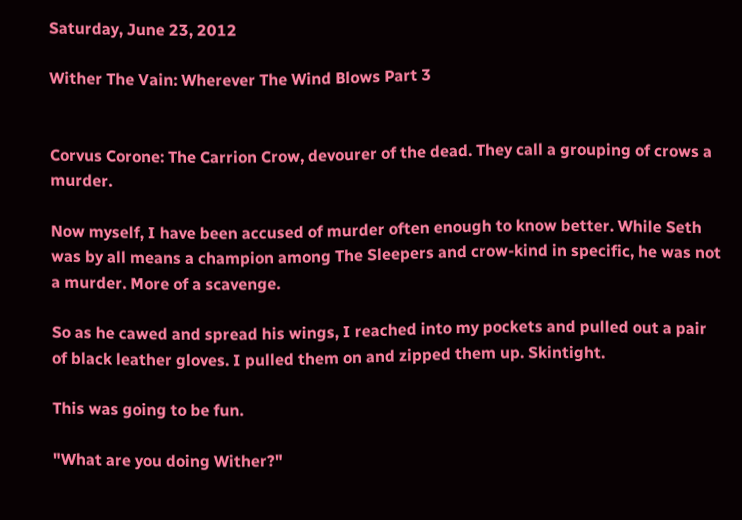Saturday, June 23, 2012

Wither The Vain: Wherever The Wind Blows Part 3


Corvus Corone: The Carrion Crow, devourer of the dead. They call a grouping of crows a murder.

Now myself, I have been accused of murder often enough to know better. While Seth was by all means a champion among The Sleepers and crow-kind in specific, he was not a murder. More of a scavenge.

So as he cawed and spread his wings, I reached into my pockets and pulled out a pair of black leather gloves. I pulled them on and zipped them up. Skintight.

This was going to be fun.

"What are you doing Wither?"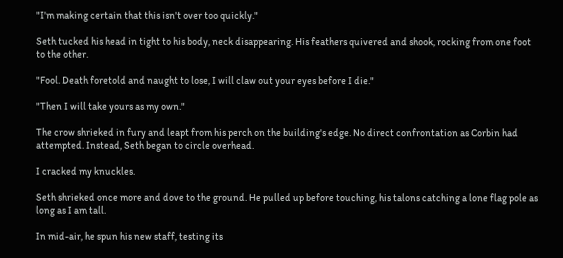"I'm making certain that this isn't over too quickly."

Seth tucked his head in tight to his body, neck disappearing. His feathers quivered and shook, rocking from one foot to the other.

"Fool. Death foretold and naught to lose, I will claw out your eyes before I die."

"Then I will take yours as my own."

The crow shrieked in fury and leapt from his perch on the building's edge. No direct confrontation as Corbin had attempted. Instead, Seth began to circle overhead.

I cracked my knuckles.

Seth shrieked once more and dove to the ground. He pulled up before touching, his talons catching a lone flag pole as long as I am tall.

In mid-air, he spun his new staff, testing its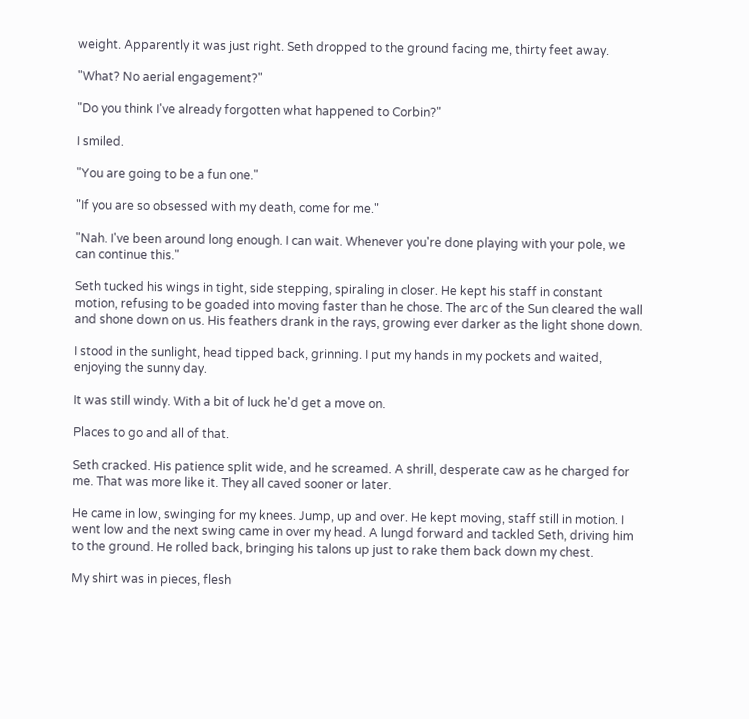weight. Apparently it was just right. Seth dropped to the ground facing me, thirty feet away.

"What? No aerial engagement?"

"Do you think I've already forgotten what happened to Corbin?"

I smiled.

"You are going to be a fun one."

"If you are so obsessed with my death, come for me."

"Nah. I've been around long enough. I can wait. Whenever you're done playing with your pole, we can continue this."

Seth tucked his wings in tight, side stepping, spiraling in closer. He kept his staff in constant motion, refusing to be goaded into moving faster than he chose. The arc of the Sun cleared the wall and shone down on us. His feathers drank in the rays, growing ever darker as the light shone down.

I stood in the sunlight, head tipped back, grinning. I put my hands in my pockets and waited, enjoying the sunny day.

It was still windy. With a bit of luck he'd get a move on.

Places to go and all of that.

Seth cracked. His patience split wide, and he screamed. A shrill, desperate caw as he charged for me. That was more like it. They all caved sooner or later.

He came in low, swinging for my knees. Jump, up and over. He kept moving, staff still in motion. I went low and the next swing came in over my head. A lungd forward and tackled Seth, driving him to the ground. He rolled back, bringing his talons up just to rake them back down my chest.

My shirt was in pieces, flesh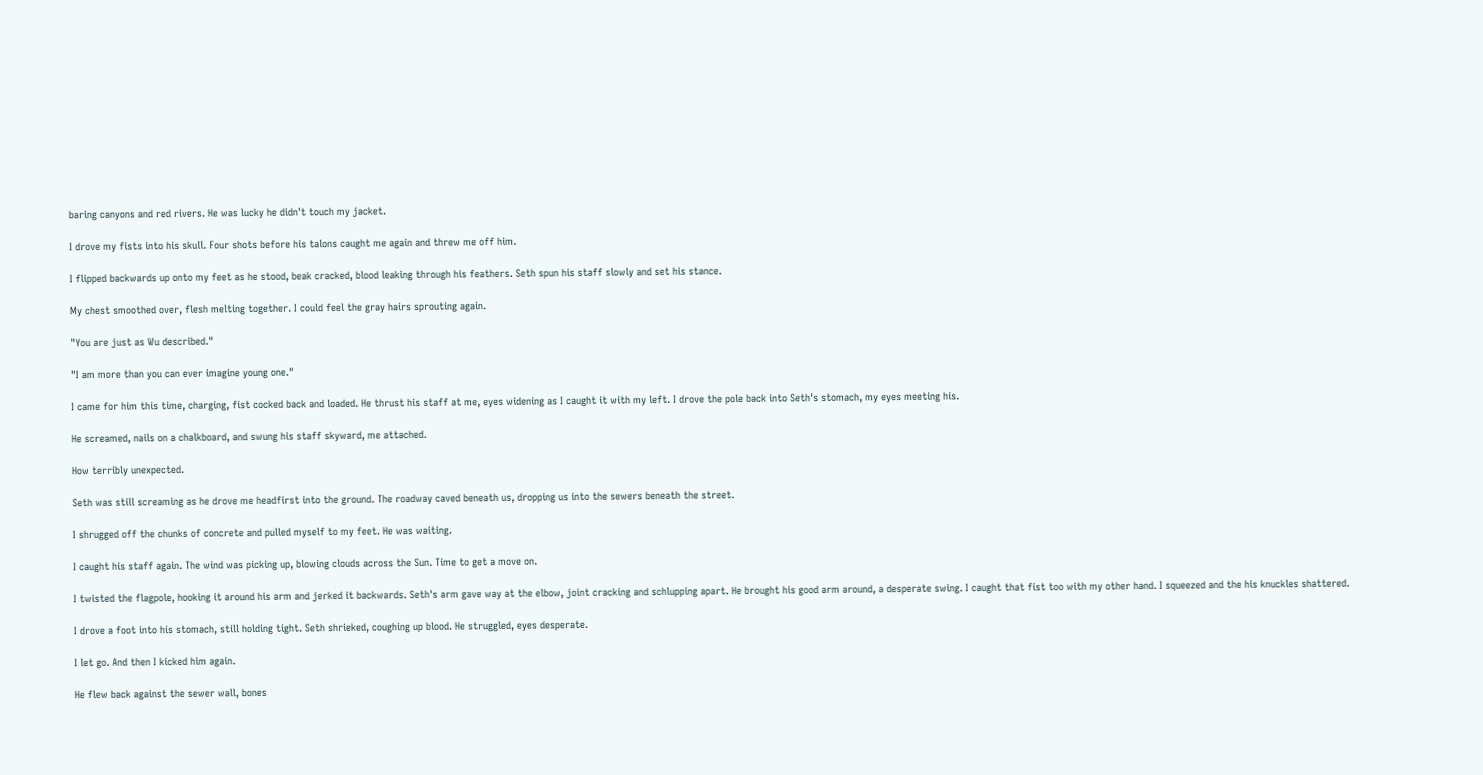baring canyons and red rivers. He was lucky he didn't touch my jacket.

I drove my fists into his skull. Four shots before his talons caught me again and threw me off him.

I flipped backwards up onto my feet as he stood, beak cracked, blood leaking through his feathers. Seth spun his staff slowly and set his stance.

My chest smoothed over, flesh melting together. I could feel the gray hairs sprouting again.

"You are just as Wu described."

"I am more than you can ever imagine young one."

I came for him this time, charging, fist cocked back and loaded. He thrust his staff at me, eyes widening as I caught it with my left. I drove the pole back into Seth's stomach, my eyes meeting his.

He screamed, nails on a chalkboard, and swung his staff skyward, me attached.

How terribly unexpected.

Seth was still screaming as he drove me headfirst into the ground. The roadway caved beneath us, dropping us into the sewers beneath the street.

I shrugged off the chunks of concrete and pulled myself to my feet. He was waiting.

I caught his staff again. The wind was picking up, blowing clouds across the Sun. Time to get a move on.

I twisted the flagpole, hooking it around his arm and jerked it backwards. Seth's arm gave way at the elbow, joint cracking and schlupping apart. He brought his good arm around, a desperate swing. I caught that fist too with my other hand. I squeezed and the his knuckles shattered.

I drove a foot into his stomach, still holding tight. Seth shrieked, coughing up blood. He struggled, eyes desperate.

I let go. And then I kicked him again.

He flew back against the sewer wall, bones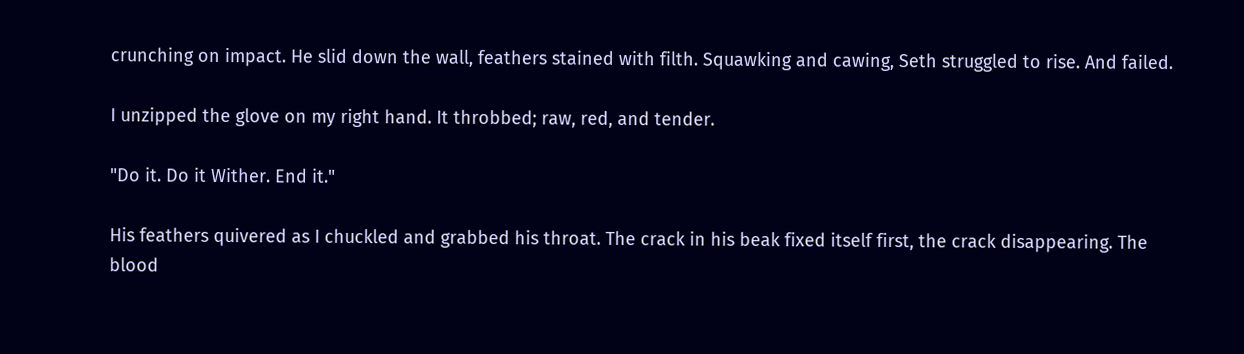crunching on impact. He slid down the wall, feathers stained with filth. Squawking and cawing, Seth struggled to rise. And failed.

I unzipped the glove on my right hand. It throbbed; raw, red, and tender.

"Do it. Do it Wither. End it."

His feathers quivered as I chuckled and grabbed his throat. The crack in his beak fixed itself first, the crack disappearing. The blood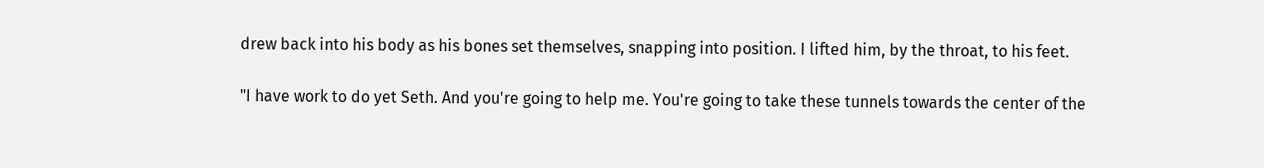drew back into his body as his bones set themselves, snapping into position. I lifted him, by the throat, to his feet.

"I have work to do yet Seth. And you're going to help me. You're going to take these tunnels towards the center of the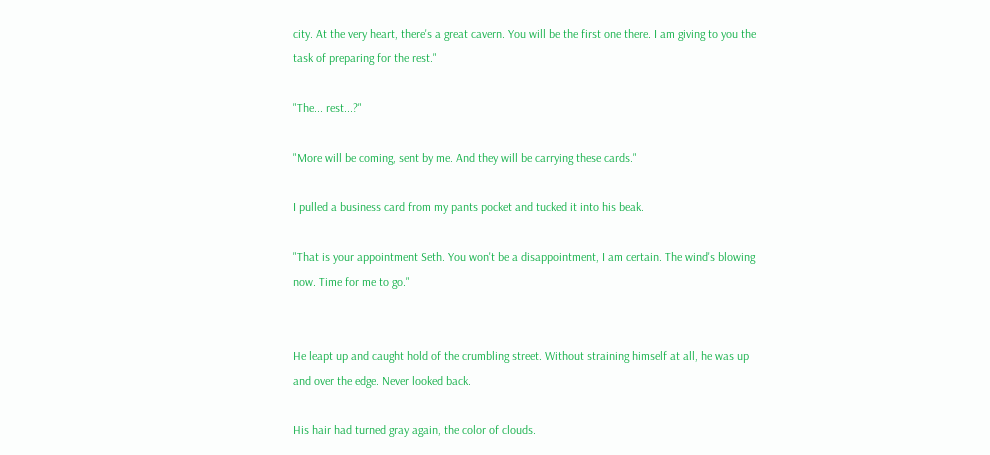city. At the very heart, there's a great cavern. You will be the first one there. I am giving to you the task of preparing for the rest."

"The... rest...?"

"More will be coming, sent by me. And they will be carrying these cards."

I pulled a business card from my pants pocket and tucked it into his beak.

"That is your appointment Seth. You won't be a disappointment, I am certain. The wind's blowing now. Time for me to go."


He leapt up and caught hold of the crumbling street. Without straining himself at all, he was up and over the edge. Never looked back.

His hair had turned gray again, the color of clouds.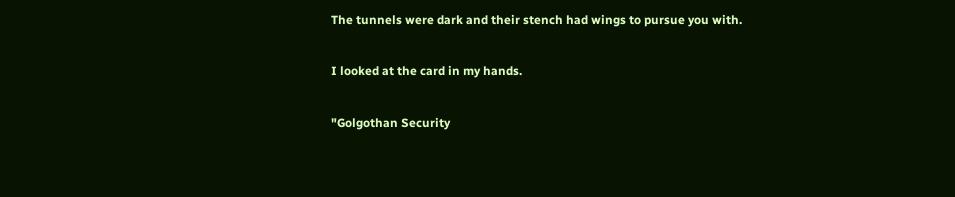The tunnels were dark and their stench had wings to pursue you with.

I looked at the card in my hands.

"Golgothan Security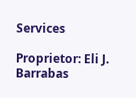Services

Proprietor: Eli J. Barrabas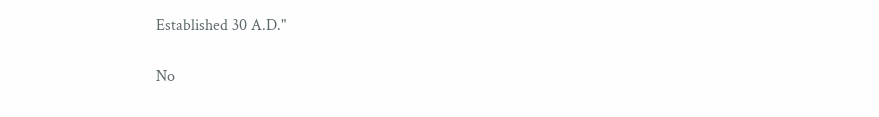Established 30 A.D."

No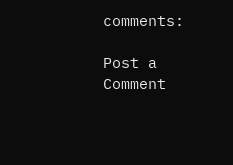comments:

Post a Comment